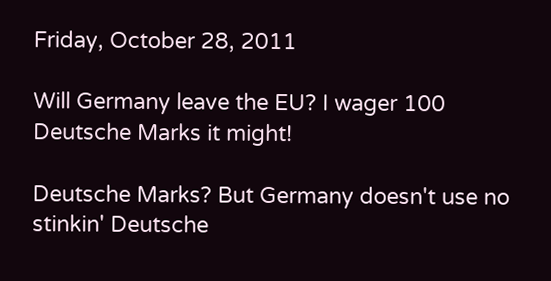Friday, October 28, 2011

Will Germany leave the EU? I wager 100 Deutsche Marks it might!

Deutsche Marks? But Germany doesn't use no stinkin' Deutsche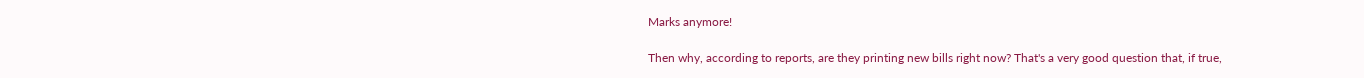Marks anymore!

Then why, according to reports, are they printing new bills right now? That's a very good question that, if true,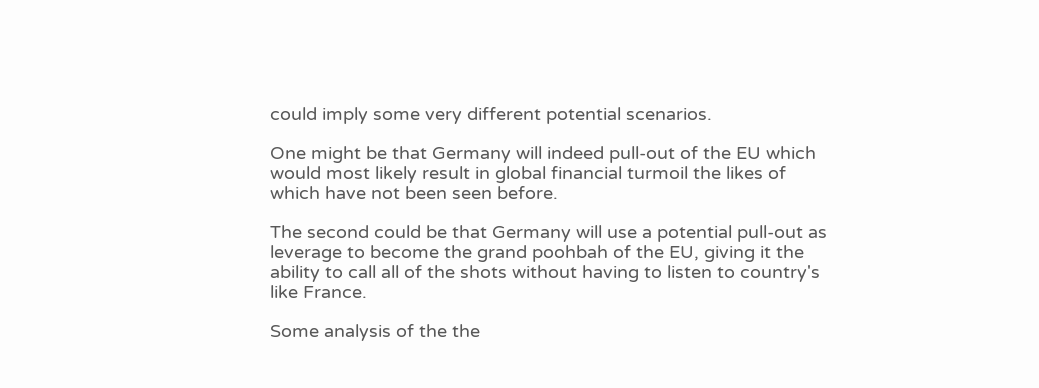could imply some very different potential scenarios.

One might be that Germany will indeed pull-out of the EU which would most likely result in global financial turmoil the likes of which have not been seen before.

The second could be that Germany will use a potential pull-out as leverage to become the grand poohbah of the EU, giving it the ability to call all of the shots without having to listen to country's like France.

Some analysis of the the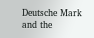Deutsche Mark and the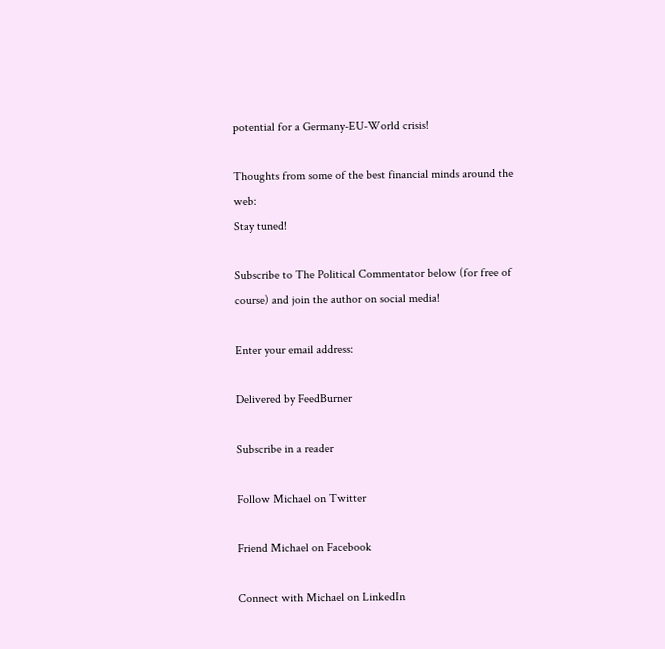potential for a Germany-EU-World crisis!

Thoughts from some of the best financial minds around the web:
Stay tuned!

Subscribe to The Political Commentator below (for free of course) and join the author on social media!

Enter your email address:

Delivered by FeedBurner

Subscribe in a reader

Follow Michael on Twitter

Friend Michael on Facebook

Connect with Michael on LinkedIn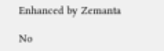Enhanced by Zemanta

No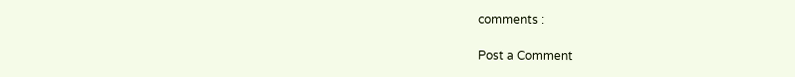comments :

Post a Comment